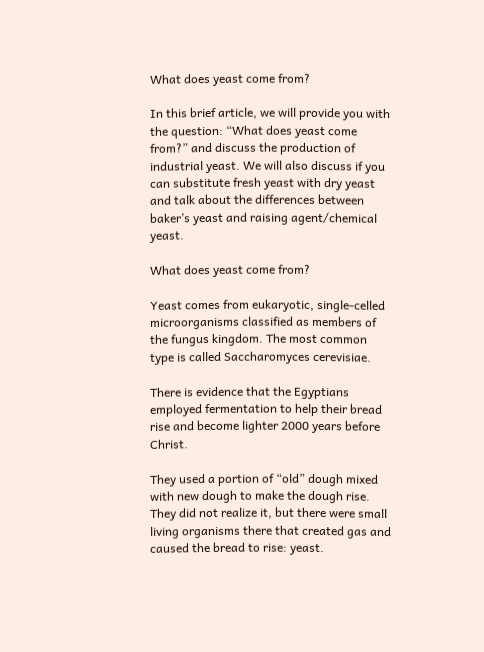What does yeast come from?

In this brief article, we will provide you with the question: “What does yeast come from?” and discuss the production of industrial yeast. We will also discuss if you can substitute fresh yeast with dry yeast and talk about the differences between baker’s yeast and raising agent/chemical yeast.

What does yeast come from?

Yeast comes from eukaryotic, single-celled microorganisms classified as members of the fungus kingdom. The most common type is called Saccharomyces cerevisiae.

There is evidence that the Egyptians employed fermentation to help their bread rise and become lighter 2000 years before Christ.

They used a portion of “old” dough mixed with new dough to make the dough rise. They did not realize it, but there were small living organisms there that created gas and caused the bread to rise: yeast.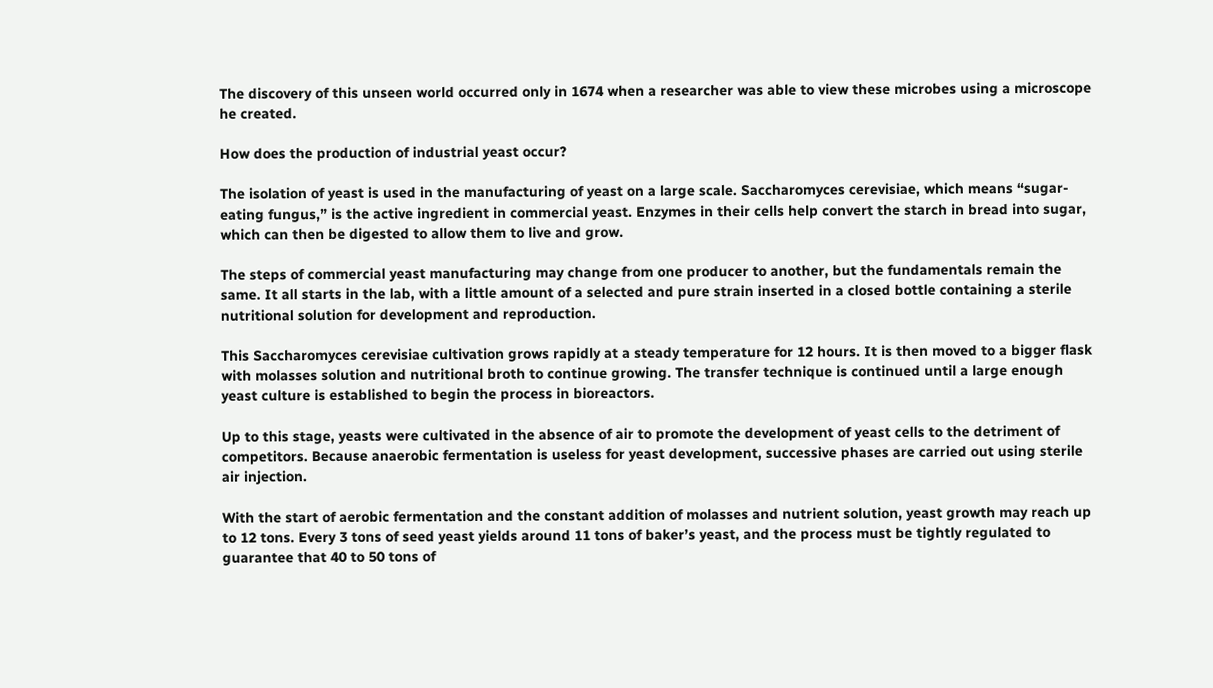The discovery of this unseen world occurred only in 1674 when a researcher was able to view these microbes using a microscope he created.

How does the production of industrial yeast occur?

The isolation of yeast is used in the manufacturing of yeast on a large scale. Saccharomyces cerevisiae, which means “sugar-eating fungus,” is the active ingredient in commercial yeast. Enzymes in their cells help convert the starch in bread into sugar, which can then be digested to allow them to live and grow.

The steps of commercial yeast manufacturing may change from one producer to another, but the fundamentals remain the same. It all starts in the lab, with a little amount of a selected and pure strain inserted in a closed bottle containing a sterile nutritional solution for development and reproduction.

This Saccharomyces cerevisiae cultivation grows rapidly at a steady temperature for 12 hours. It is then moved to a bigger flask with molasses solution and nutritional broth to continue growing. The transfer technique is continued until a large enough yeast culture is established to begin the process in bioreactors.

Up to this stage, yeasts were cultivated in the absence of air to promote the development of yeast cells to the detriment of competitors. Because anaerobic fermentation is useless for yeast development, successive phases are carried out using sterile air injection.

With the start of aerobic fermentation and the constant addition of molasses and nutrient solution, yeast growth may reach up to 12 tons. Every 3 tons of seed yeast yields around 11 tons of baker’s yeast, and the process must be tightly regulated to guarantee that 40 to 50 tons of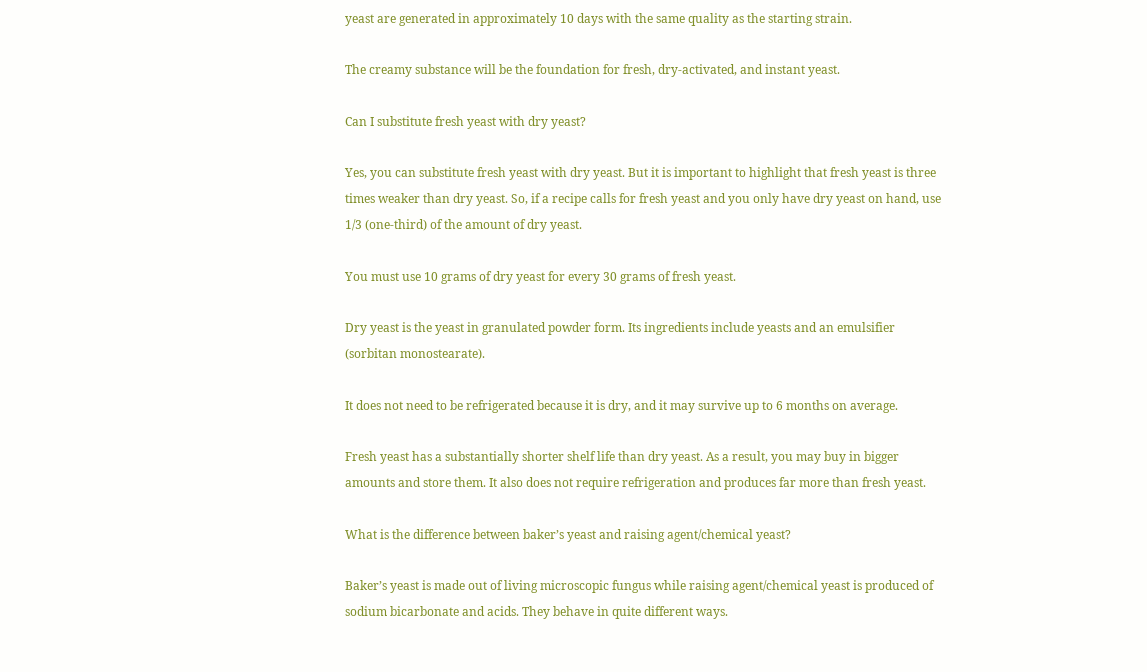yeast are generated in approximately 10 days with the same quality as the starting strain.

The creamy substance will be the foundation for fresh, dry-activated, and instant yeast.

Can I substitute fresh yeast with dry yeast?

Yes, you can substitute fresh yeast with dry yeast. But it is important to highlight that fresh yeast is three times weaker than dry yeast. So, if a recipe calls for fresh yeast and you only have dry yeast on hand, use 1/3 (one-third) of the amount of dry yeast.

You must use 10 grams of dry yeast for every 30 grams of fresh yeast.

Dry yeast is the yeast in granulated powder form. Its ingredients include yeasts and an emulsifier (sorbitan monostearate).

It does not need to be refrigerated because it is dry, and it may survive up to 6 months on average.

Fresh yeast has a substantially shorter shelf life than dry yeast. As a result, you may buy in bigger amounts and store them. It also does not require refrigeration and produces far more than fresh yeast.

What is the difference between baker’s yeast and raising agent/chemical yeast?

Baker’s yeast is made out of living microscopic fungus while raising agent/chemical yeast is produced of sodium bicarbonate and acids. They behave in quite different ways.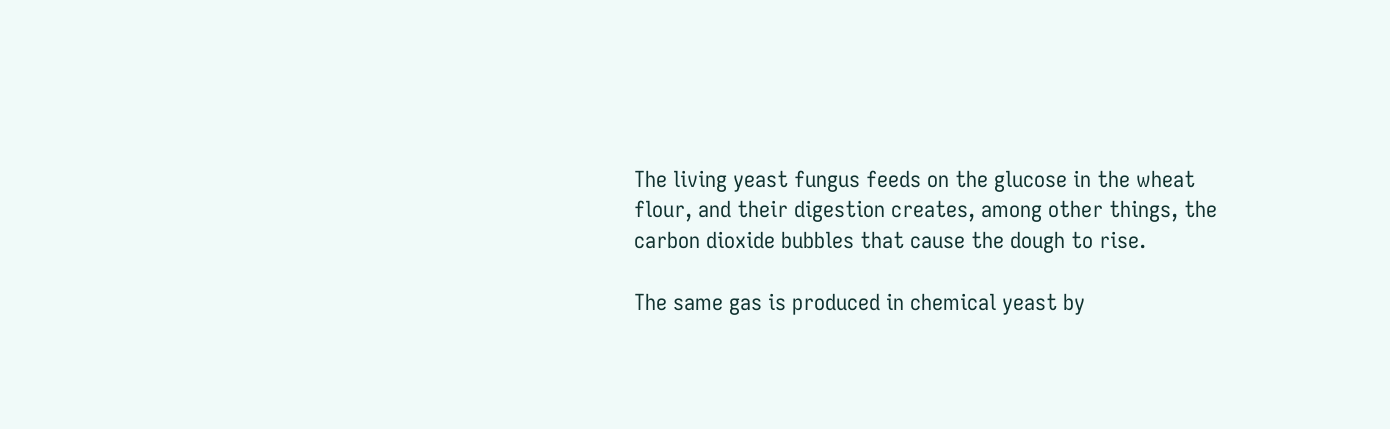The living yeast fungus feeds on the glucose in the wheat flour, and their digestion creates, among other things, the carbon dioxide bubbles that cause the dough to rise.

The same gas is produced in chemical yeast by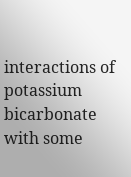interactions of potassium bicarbonate with some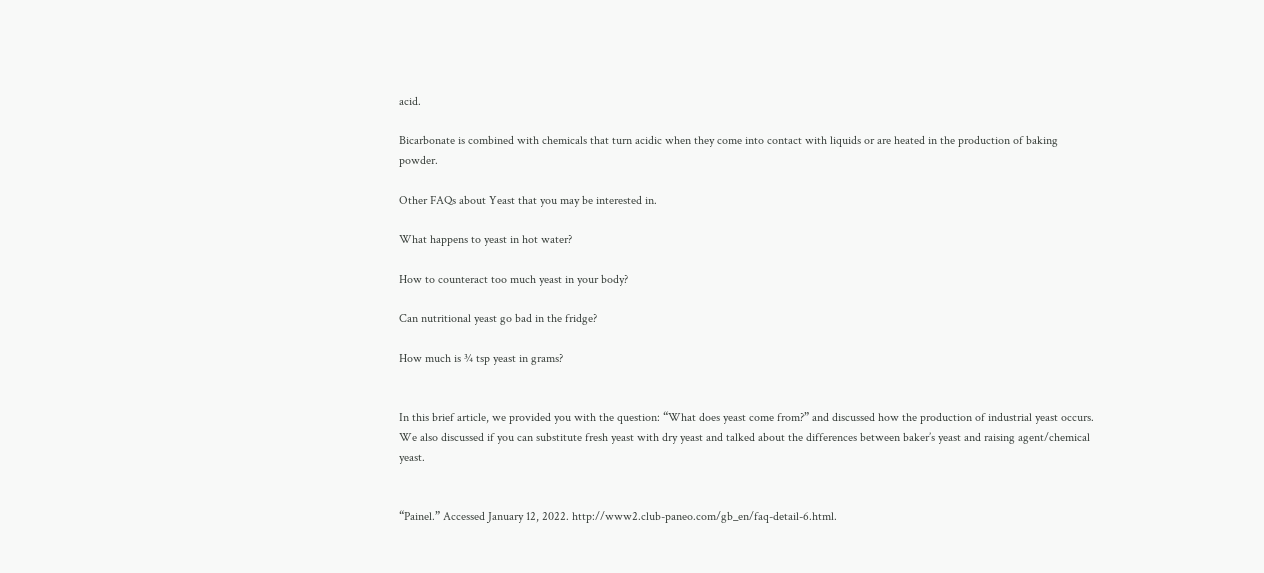acid.

Bicarbonate is combined with chemicals that turn acidic when they come into contact with liquids or are heated in the production of baking powder.

Other FAQs about Yeast that you may be interested in.

What happens to yeast in hot water?

How to counteract too much yeast in your body?

Can nutritional yeast go bad in the fridge?

How much is ¾ tsp yeast in grams?


In this brief article, we provided you with the question: “What does yeast come from?” and discussed how the production of industrial yeast occurs. We also discussed if you can substitute fresh yeast with dry yeast and talked about the differences between baker’s yeast and raising agent/chemical yeast.


“Painel.” Accessed January 12, 2022. http://www2.club-paneo.com/gb_en/faq-detail-6.html.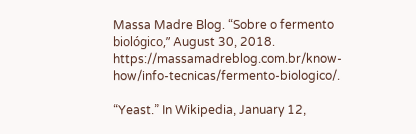Massa Madre Blog. “Sobre o fermento biológico,” August 30, 2018. https://massamadreblog.com.br/know-how/info-tecnicas/fermento-biologico/.

“Yeast.” In Wikipedia, January 12,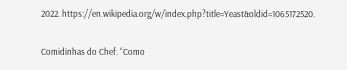2022. https://en.wikipedia.org/w/index.php?title=Yeast&oldid=1065172520.

Comidinhas do Chef. “Como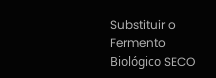Substituir o Fermento Biológico SECO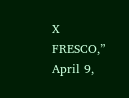X FRESCO,” April 9,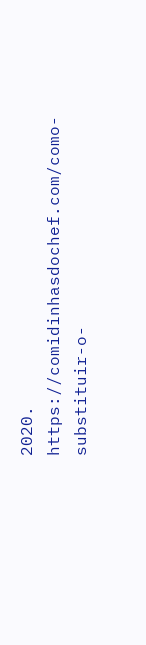2020. https://comidinhasdochef.com/como-substituir-o-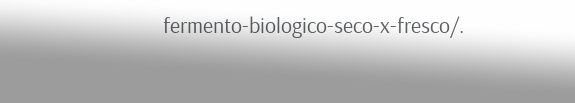fermento-biologico-seco-x-fresco/.